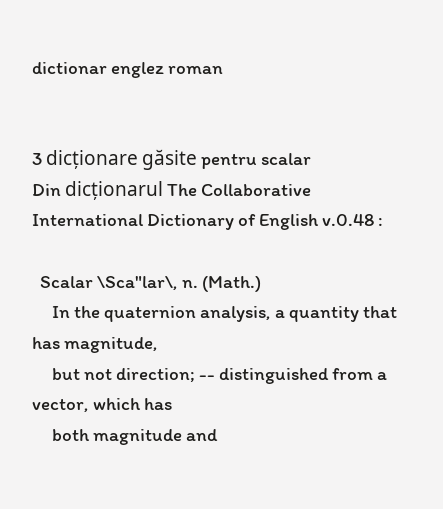dictionar englez roman


3 dicționare găsite pentru scalar
Din dicționarul The Collaborative International Dictionary of English v.0.48 :

  Scalar \Sca"lar\, n. (Math.)
     In the quaternion analysis, a quantity that has magnitude,
     but not direction; -- distinguished from a vector, which has
     both magnitude and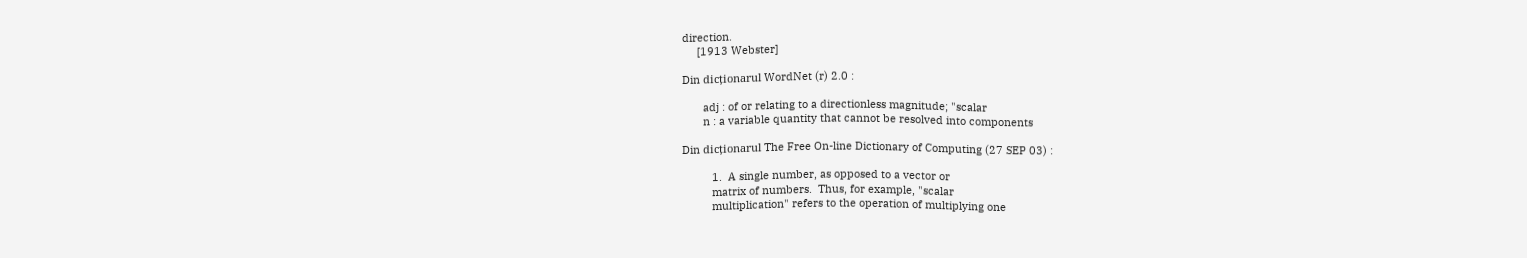direction.
     [1913 Webster]

Din dicționarul WordNet (r) 2.0 :

       adj : of or relating to a directionless magnitude; "scalar
       n : a variable quantity that cannot be resolved into components

Din dicționarul The Free On-line Dictionary of Computing (27 SEP 03) :

          1.  A single number, as opposed to a vector or
          matrix of numbers.  Thus, for example, "scalar
          multiplication" refers to the operation of multiplying one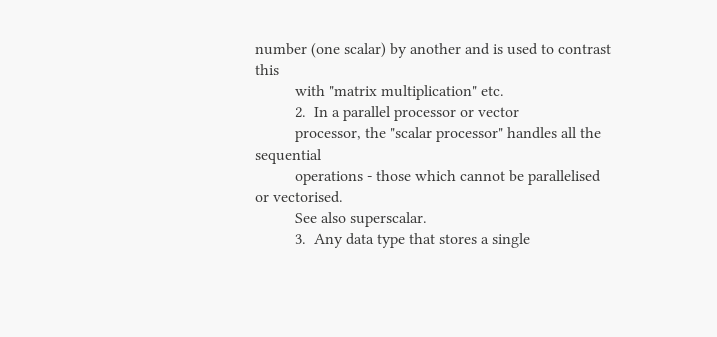number (one scalar) by another and is used to contrast this
          with "matrix multiplication" etc.
          2.  In a parallel processor or vector
          processor, the "scalar processor" handles all the sequential
          operations - those which cannot be parallelised or vectorised.
          See also superscalar.
          3.  Any data type that stores a single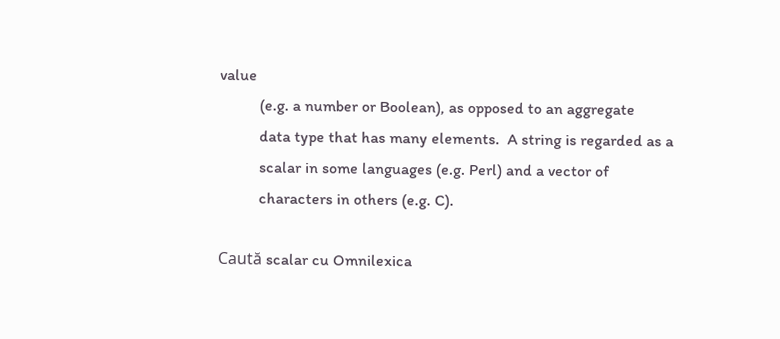value
          (e.g. a number or Boolean), as opposed to an aggregate
          data type that has many elements.  A string is regarded as a
          scalar in some languages (e.g. Perl) and a vector of
          characters in others (e.g. C).

Caută scalar cu Omnilexica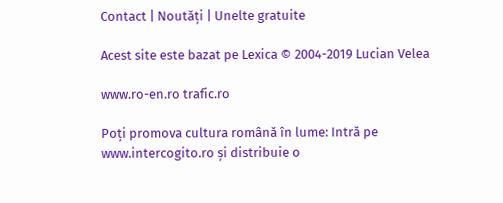Contact | Noutăți | Unelte gratuite

Acest site este bazat pe Lexica © 2004-2019 Lucian Velea

www.ro-en.ro trafic.ro

Poți promova cultura română în lume: Intră pe www.intercogito.ro și distribuie o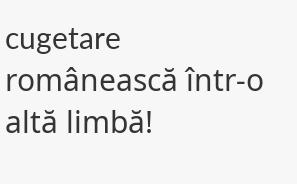cugetare românească într-o altă limbă!